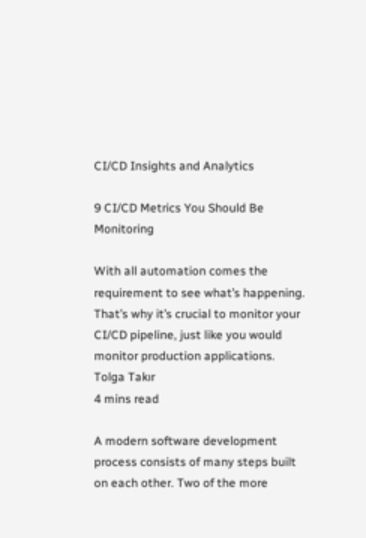CI/CD Insights and Analytics

9 CI/CD Metrics You Should Be Monitoring

With all automation comes the requirement to see what’s happening. That’s why it’s crucial to monitor your CI/CD pipeline, just like you would monitor production applications.
Tolga Takır
4 mins read

A modern software development process consists of many steps built on each other. Two of the more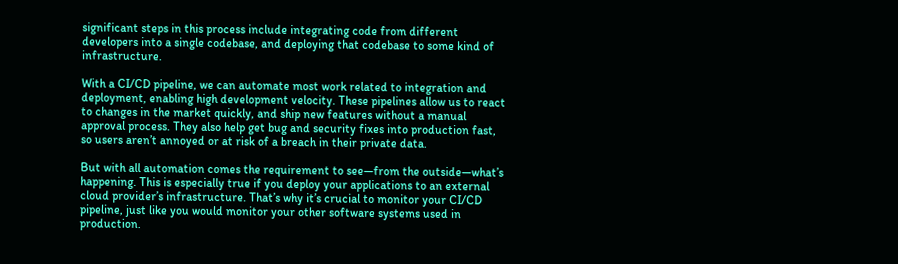significant steps in this process include integrating code from different developers into a single codebase, and deploying that codebase to some kind of infrastructure.

With a CI/CD pipeline, we can automate most work related to integration and deployment, enabling high development velocity. These pipelines allow us to react to changes in the market quickly, and ship new features without a manual approval process. They also help get bug and security fixes into production fast, so users aren’t annoyed or at risk of a breach in their private data.

But with all automation comes the requirement to see—from the outside—what’s happening. This is especially true if you deploy your applications to an external cloud provider’s infrastructure. That’s why it’s crucial to monitor your CI/CD pipeline, just like you would monitor your other software systems used in production.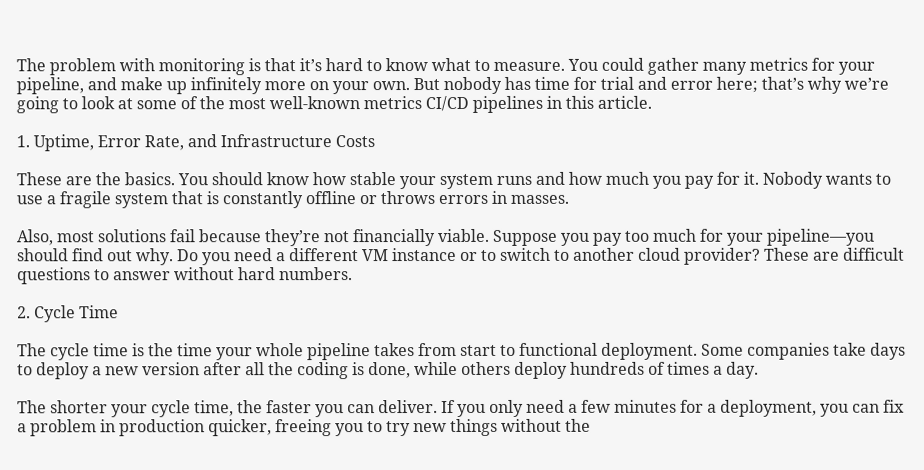The problem with monitoring is that it’s hard to know what to measure. You could gather many metrics for your pipeline, and make up infinitely more on your own. But nobody has time for trial and error here; that’s why we’re going to look at some of the most well-known metrics CI/CD pipelines in this article.

1. Uptime, Error Rate, and Infrastructure Costs

These are the basics. You should know how stable your system runs and how much you pay for it. Nobody wants to use a fragile system that is constantly offline or throws errors in masses.

Also, most solutions fail because they’re not financially viable. Suppose you pay too much for your pipeline—you should find out why. Do you need a different VM instance or to switch to another cloud provider? These are difficult questions to answer without hard numbers.

2. Cycle Time

The cycle time is the time your whole pipeline takes from start to functional deployment. Some companies take days to deploy a new version after all the coding is done, while others deploy hundreds of times a day.

The shorter your cycle time, the faster you can deliver. If you only need a few minutes for a deployment, you can fix a problem in production quicker, freeing you to try new things without the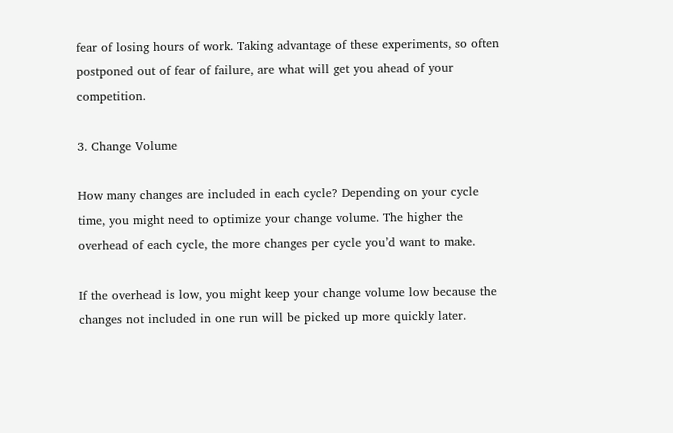fear of losing hours of work. Taking advantage of these experiments, so often postponed out of fear of failure, are what will get you ahead of your competition.

3. Change Volume

How many changes are included in each cycle? Depending on your cycle time, you might need to optimize your change volume. The higher the overhead of each cycle, the more changes per cycle you’d want to make.

If the overhead is low, you might keep your change volume low because the changes not included in one run will be picked up more quickly later.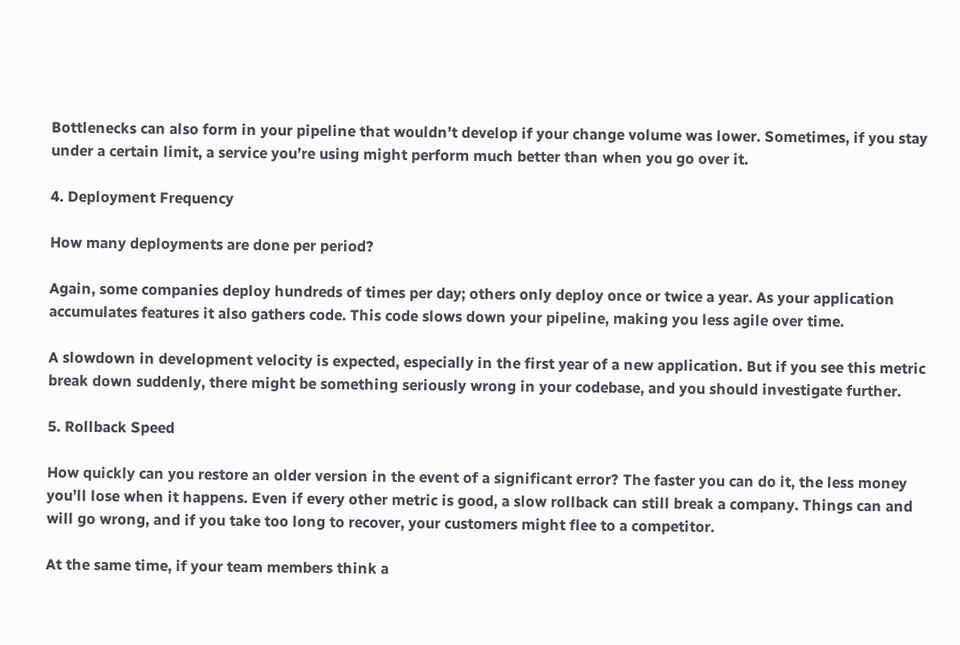Bottlenecks can also form in your pipeline that wouldn’t develop if your change volume was lower. Sometimes, if you stay under a certain limit, a service you’re using might perform much better than when you go over it.

4. Deployment Frequency

How many deployments are done per period?

Again, some companies deploy hundreds of times per day; others only deploy once or twice a year. As your application accumulates features it also gathers code. This code slows down your pipeline, making you less agile over time.

A slowdown in development velocity is expected, especially in the first year of a new application. But if you see this metric break down suddenly, there might be something seriously wrong in your codebase, and you should investigate further.

5. Rollback Speed

How quickly can you restore an older version in the event of a significant error? The faster you can do it, the less money you’ll lose when it happens. Even if every other metric is good, a slow rollback can still break a company. Things can and will go wrong, and if you take too long to recover, your customers might flee to a competitor.

At the same time, if your team members think a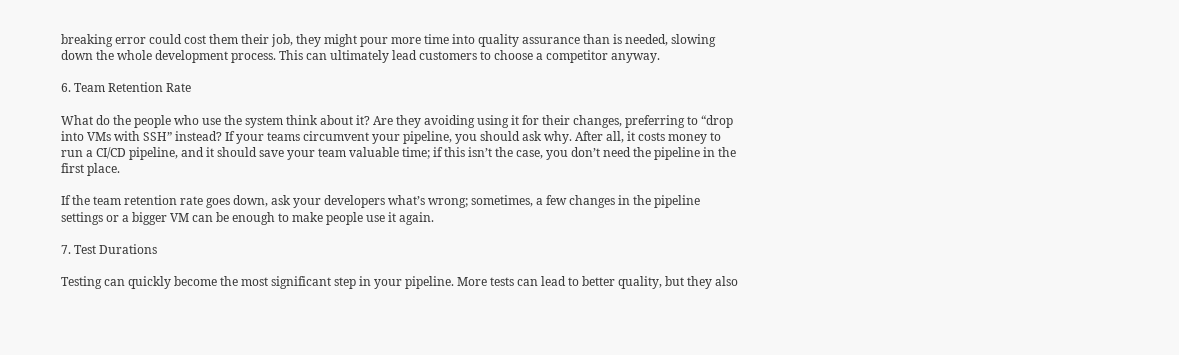breaking error could cost them their job, they might pour more time into quality assurance than is needed, slowing down the whole development process. This can ultimately lead customers to choose a competitor anyway.

6. Team Retention Rate

What do the people who use the system think about it? Are they avoiding using it for their changes, preferring to “drop into VMs with SSH” instead? If your teams circumvent your pipeline, you should ask why. After all, it costs money to run a CI/CD pipeline, and it should save your team valuable time; if this isn’t the case, you don’t need the pipeline in the first place.

If the team retention rate goes down, ask your developers what’s wrong; sometimes, a few changes in the pipeline settings or a bigger VM can be enough to make people use it again.

7. Test Durations

Testing can quickly become the most significant step in your pipeline. More tests can lead to better quality, but they also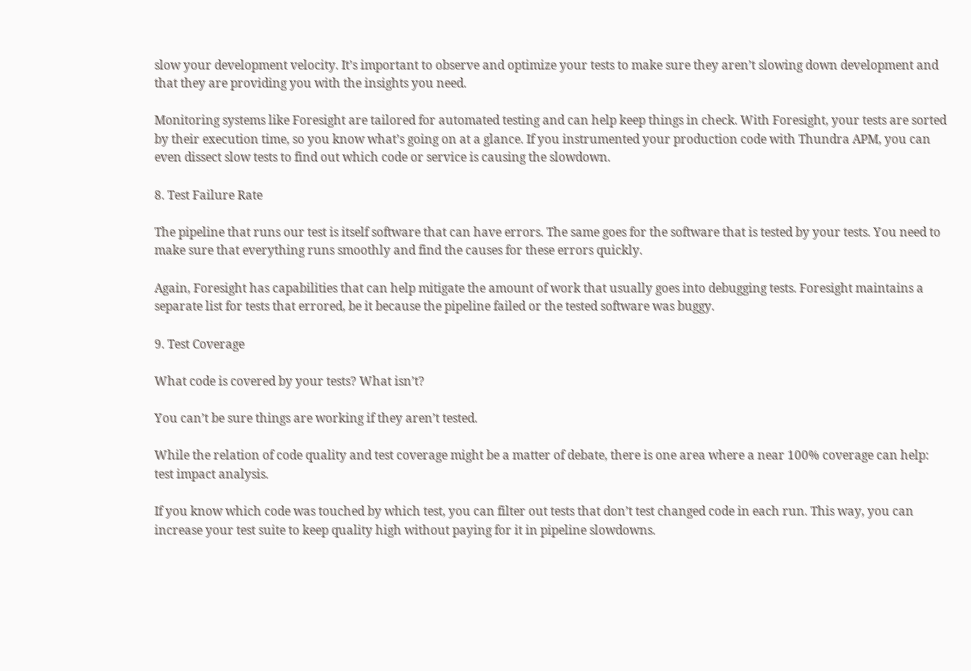slow your development velocity. It’s important to observe and optimize your tests to make sure they aren’t slowing down development and that they are providing you with the insights you need.

Monitoring systems like Foresight are tailored for automated testing and can help keep things in check. With Foresight, your tests are sorted by their execution time, so you know what’s going on at a glance. If you instrumented your production code with Thundra APM, you can even dissect slow tests to find out which code or service is causing the slowdown.

8. Test Failure Rate

The pipeline that runs our test is itself software that can have errors. The same goes for the software that is tested by your tests. You need to make sure that everything runs smoothly and find the causes for these errors quickly.

Again, Foresight has capabilities that can help mitigate the amount of work that usually goes into debugging tests. Foresight maintains a separate list for tests that errored, be it because the pipeline failed or the tested software was buggy.

9. Test Coverage

What code is covered by your tests? What isn’t?

You can’t be sure things are working if they aren’t tested.

While the relation of code quality and test coverage might be a matter of debate, there is one area where a near 100% coverage can help: test impact analysis.

If you know which code was touched by which test, you can filter out tests that don’t test changed code in each run. This way, you can increase your test suite to keep quality high without paying for it in pipeline slowdowns.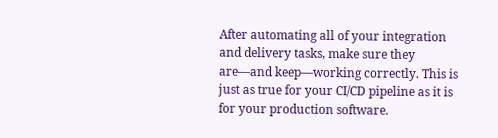After automating all of your integration and delivery tasks, make sure they are—and keep—working correctly. This is just as true for your CI/CD pipeline as it is for your production software.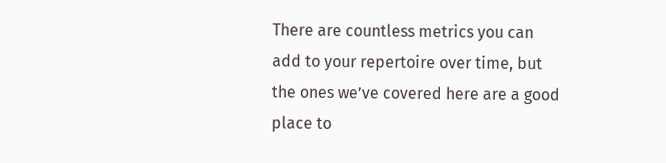There are countless metrics you can add to your repertoire over time, but the ones we’ve covered here are a good place to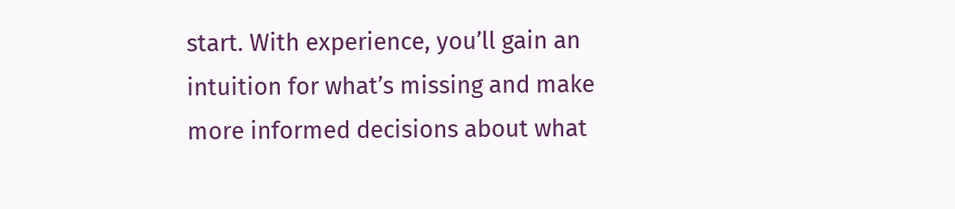start. With experience, you’ll gain an intuition for what’s missing and make more informed decisions about what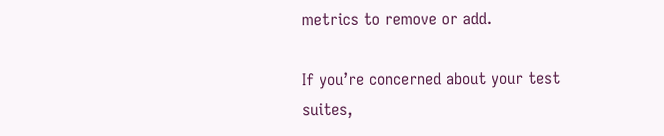metrics to remove or add.

If you’re concerned about your test suites,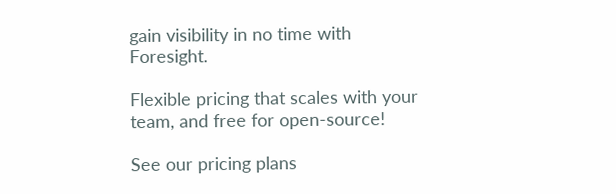gain visibility in no time with Foresight.

Flexible pricing that scales with your team, and free for open-source!

See our pricing plans